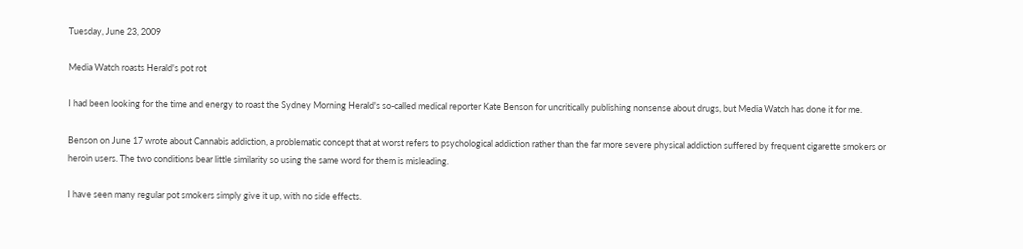Tuesday, June 23, 2009

Media Watch roasts Herald's pot rot

I had been looking for the time and energy to roast the Sydney Morning Herald's so-called medical reporter Kate Benson for uncritically publishing nonsense about drugs, but Media Watch has done it for me.

Benson on June 17 wrote about Cannabis addiction, a problematic concept that at worst refers to psychological addiction rather than the far more severe physical addiction suffered by frequent cigarette smokers or heroin users. The two conditions bear little similarity so using the same word for them is misleading.

I have seen many regular pot smokers simply give it up, with no side effects.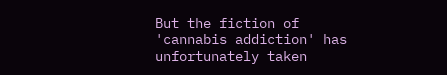But the fiction of 'cannabis addiction' has unfortunately taken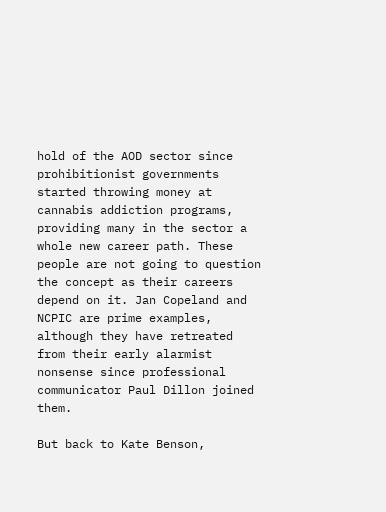hold of the AOD sector since prohibitionist governments started throwing money at cannabis addiction programs, providing many in the sector a whole new career path. These people are not going to question the concept as their careers depend on it. Jan Copeland and NCPIC are prime examples, although they have retreated from their early alarmist nonsense since professional communicator Paul Dillon joined them.

But back to Kate Benson,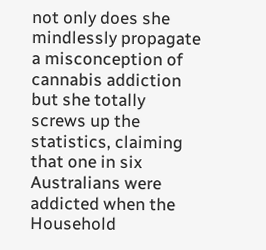not only does she mindlessly propagate a misconception of cannabis addiction but she totally screws up the statistics, claiming that one in six Australians were addicted when the Household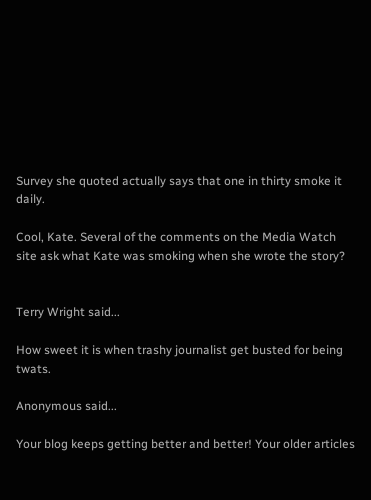Survey she quoted actually says that one in thirty smoke it daily.

Cool, Kate. Several of the comments on the Media Watch site ask what Kate was smoking when she wrote the story?


Terry Wright said...

How sweet it is when trashy journalist get busted for being twats.

Anonymous said...

Your blog keeps getting better and better! Your older articles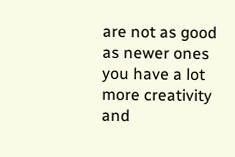are not as good as newer ones you have a lot more creativity and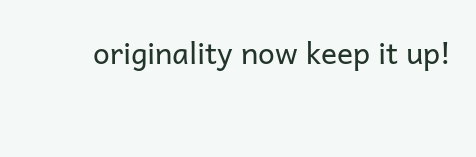originality now keep it up!